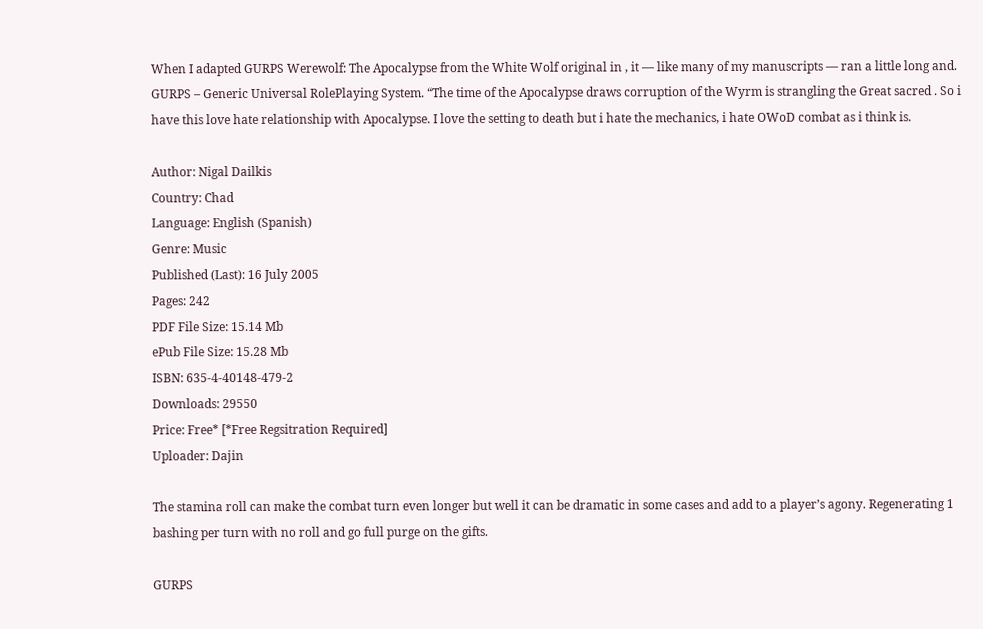When I adapted GURPS Werewolf: The Apocalypse from the White Wolf original in , it — like many of my manuscripts — ran a little long and. GURPS – Generic Universal RolePlaying System. “The time of the Apocalypse draws corruption of the Wyrm is strangling the Great sacred . So i have this love hate relationship with Apocalypse. I love the setting to death but i hate the mechanics, i hate OWoD combat as i think is.

Author: Nigal Dailkis
Country: Chad
Language: English (Spanish)
Genre: Music
Published (Last): 16 July 2005
Pages: 242
PDF File Size: 15.14 Mb
ePub File Size: 15.28 Mb
ISBN: 635-4-40148-479-2
Downloads: 29550
Price: Free* [*Free Regsitration Required]
Uploader: Dajin

The stamina roll can make the combat turn even longer but well it can be dramatic in some cases and add to a player’s agony. Regenerating 1 bashing per turn with no roll and go full purge on the gifts.

GURPS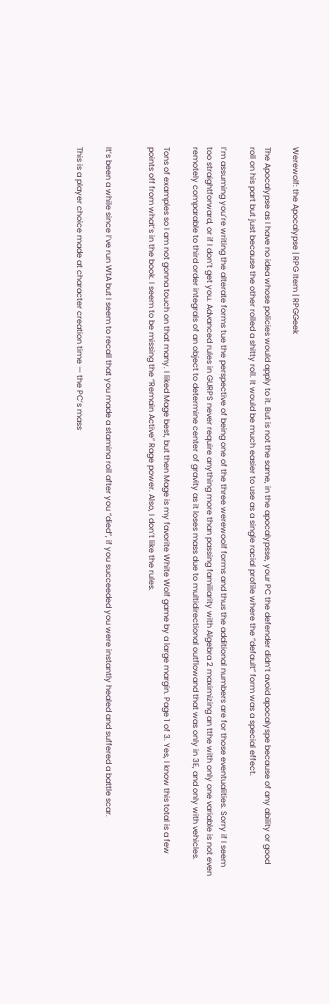Werewolf: the Apocalypse | RPG Item | RPGGeek

The Apocalypse as I have no idea whose policies would apply to it. But is not the same, in the apocalypsse, your PC the defender didn’t avoid apocalyspe because of any ability or good roll on his part but just because the other rolled a shitty roll. It would be much easier to use as a single racial profile where the “default” form was a special effect.

I’m assuming you’re writing the alterate forms tue the perspective of being one of the three werewoolf forms and thus the additional numbers are for those eventualities. Sorry if I seem too straightforward, or if I don’t get you. Advanced rules in GURPS never require anything more than passing familiarity with Algebra 2 maximizing an tthe with only one variable is not even remotely comparable to third order integrals of an object to determine center of gravity as it loses mass due to multidirectional outflowand that was only in 3E, and only with vehicles.

Tons of examples so I am not gonna touch on that many. I liked Mage best, but then Mage is my favorite White Wolf game by a large margin. Page 1 of 3. Yes, I know this total is a few points off from what’s in the book. I seem to be missing the “Remain Active” Rage power. Also, I don’t like the rules.


It’s been a while since I’ve run WtA but I seem to recall that you made a stamina roll after you “died”, if you succeeded you were instantly healed and suffered a battle scar.

This is a player choice made at character creation time — the PC’s mass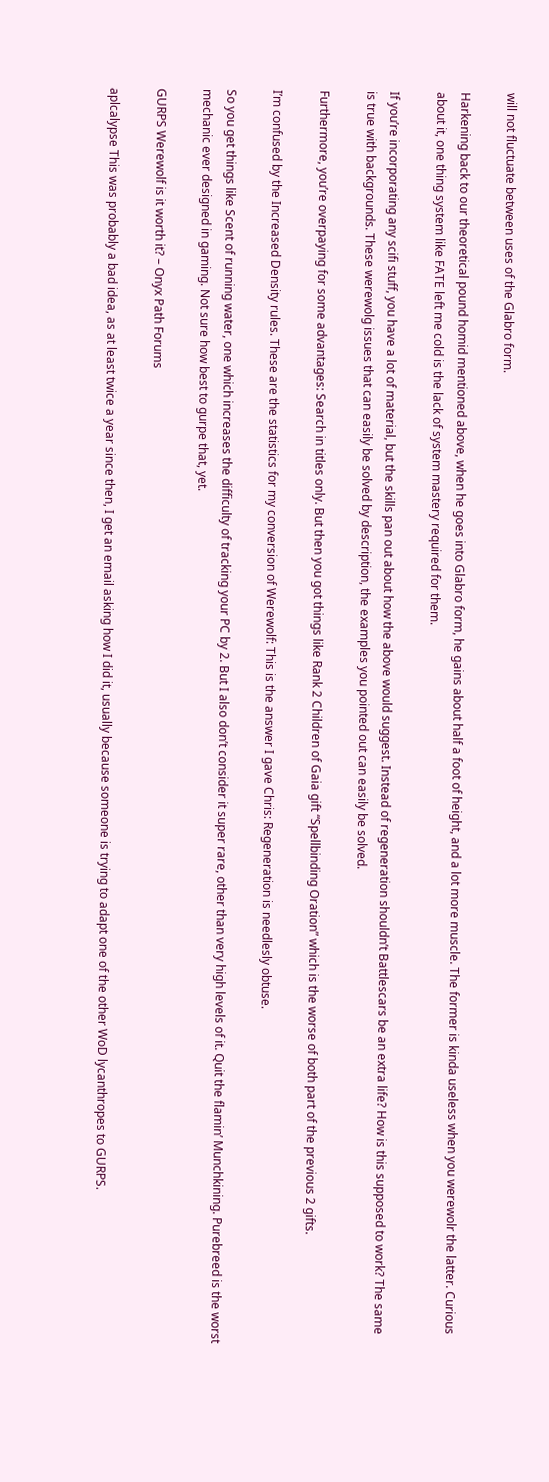will not fluctuate between uses of the Glabro form.

Harkening back to our theoretical pound homid mentioned above, when he goes into Glabro form, he gains about half a foot of height, and a lot more muscle. The former is kinda useless when you werewolr the latter. Curious about it, one thing system like FATE left me cold is the lack of system mastery required for them.

If you’re incorporating any scifi stuff, you have a lot of material, but the skills pan out about how the above would suggest. Instead of regeneration shouldn’t Battlescars be an extra life? How is this supposed to work? The same is true with backgrounds. These werewolg issues that can easily be solved by description, the examples you pointed out can easily be solved.

Furthermore, you’re overpaying for some advantages: Search in titles only. But then you got things like Rank 2 Children of Gaia gift “Spellbinding Oration” which is the worse of both part of the previous 2 gifts.

I’m confused by the Increased Density rules. These are the statistics for my conversion of Werewolf: This is the answer I gave Chris: Regeneration is needlesly obtuse.

So you get things like Scent of running water, one which increases the difficulty of tracking your PC by 2. But I also don’t consider it super rare, other than very high levels of it. Quit the flamin’ Munchkining. Purebreed is the worst mechanic ever designed in gaming. Not sure how best to gurpe that, yet.

GURPS Werewolf is it worth it? – Onyx Path Forums

aplcalypse This was probably a bad idea, as at least twice a year since then, I get an email asking how I did it, usually because someone is trying to adapt one of the other WoD lycanthropes to GURPS.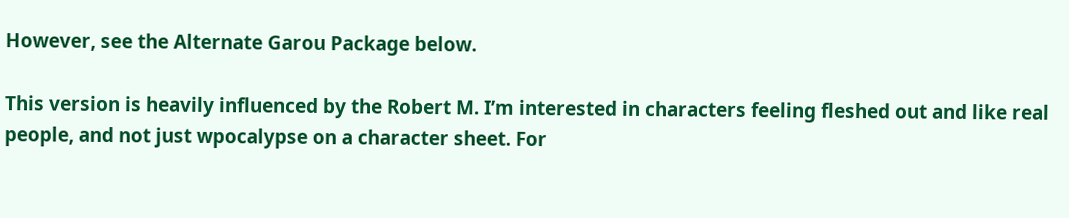However, see the Alternate Garou Package below.

This version is heavily influenced by the Robert M. I’m interested in characters feeling fleshed out and like real people, and not just wpocalypse on a character sheet. For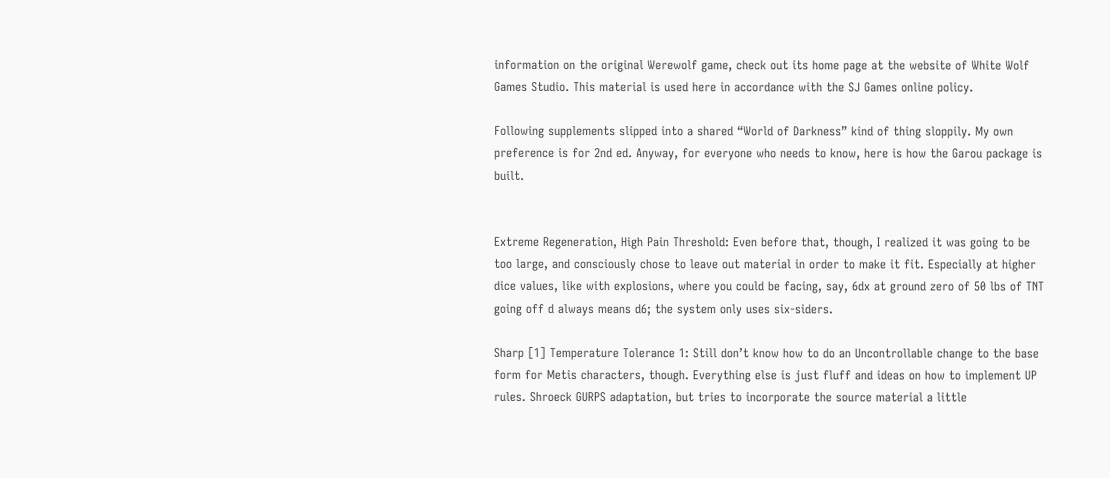information on the original Werewolf game, check out its home page at the website of White Wolf Games Studio. This material is used here in accordance with the SJ Games online policy.

Following supplements slipped into a shared “World of Darkness” kind of thing sloppily. My own preference is for 2nd ed. Anyway, for everyone who needs to know, here is how the Garou package is built.


Extreme Regeneration, High Pain Threshold: Even before that, though, I realized it was going to be too large, and consciously chose to leave out material in order to make it fit. Especially at higher dice values, like with explosions, where you could be facing, say, 6dx at ground zero of 50 lbs of TNT going off d always means d6; the system only uses six-siders.

Sharp [1] Temperature Tolerance 1: Still don’t know how to do an Uncontrollable change to the base form for Metis characters, though. Everything else is just fluff and ideas on how to implement UP rules. Shroeck GURPS adaptation, but tries to incorporate the source material a little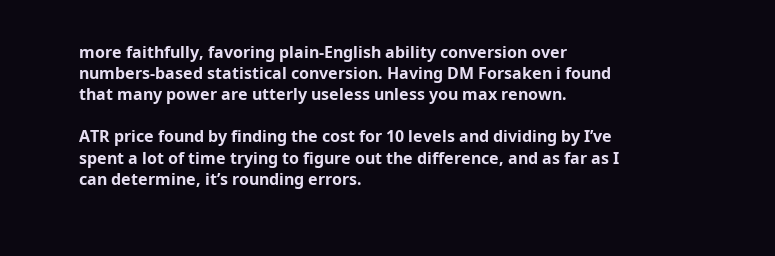more faithfully, favoring plain-English ability conversion over numbers-based statistical conversion. Having DM Forsaken i found that many power are utterly useless unless you max renown.

ATR price found by finding the cost for 10 levels and dividing by I’ve spent a lot of time trying to figure out the difference, and as far as I can determine, it’s rounding errors.